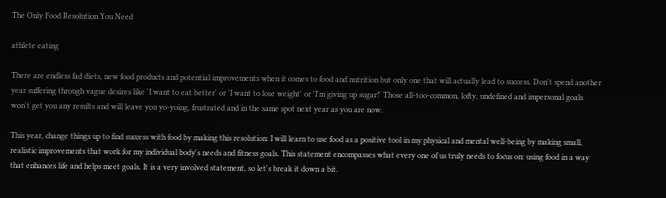The Only Food Resolution You Need

athlete eating

There are endless fad diets, new food products and potential improvements when it comes to food and nutrition but only one that will actually lead to success. Don't spend another year suffering through vague desires like 'I want to eat better' or 'I want to lose weight' or 'I'm giving up sugar!' Those all-too-common, lofty, undefined and impersonal goals won't get you any results and will leave you yo-yoing, frustrated and in the same spot next year as you are now.

This year, change things up to find success with food by making this resolution: I will learn to use food as a positive tool in my physical and mental well-being by making small, realistic improvements that work for my individual body's needs and fitness goals. This statement encompasses what every one of us truly needs to focus on: using food in a way that enhances life and helps meet goals. It is a very involved statement, so let's break it down a bit.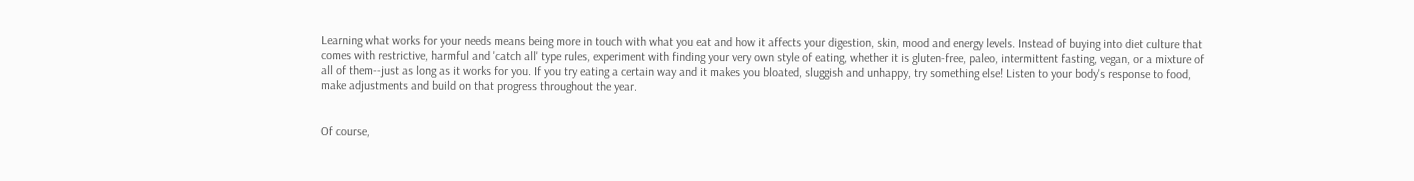Learning what works for your needs means being more in touch with what you eat and how it affects your digestion, skin, mood and energy levels. Instead of buying into diet culture that comes with restrictive, harmful and 'catch all' type rules, experiment with finding your very own style of eating, whether it is gluten-free, paleo, intermittent fasting, vegan, or a mixture of all of them--just as long as it works for you. If you try eating a certain way and it makes you bloated, sluggish and unhappy, try something else! Listen to your body's response to food, make adjustments and build on that progress throughout the year.


Of course,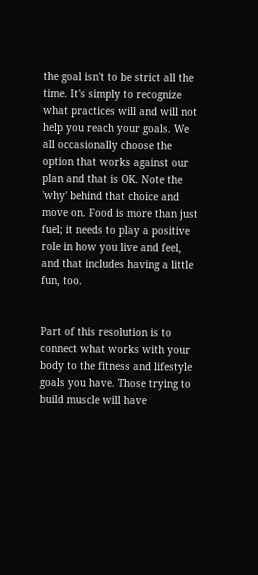the goal isn't to be strict all the time. It's simply to recognize what practices will and will not help you reach your goals. We all occasionally choose the option that works against our plan and that is OK. Note the 'why' behind that choice and move on. Food is more than just fuel; it needs to play a positive role in how you live and feel, and that includes having a little fun, too.


Part of this resolution is to connect what works with your body to the fitness and lifestyle goals you have. Those trying to build muscle will have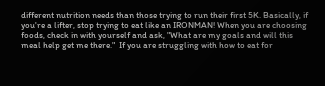different nutrition needs than those trying to run their first 5K. Basically, if you're a lifter, stop trying to eat like an IRONMAN! When you are choosing foods, check in with yourself and ask, "What are my goals and will this meal help get me there."  If you are struggling with how to eat for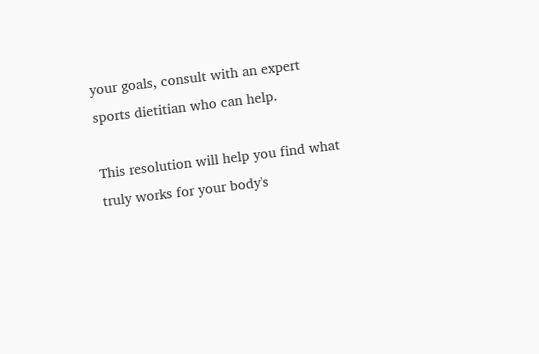your goals, consult with an expert sports dietitian who can help.

This resolution will help you find what truly works for your body's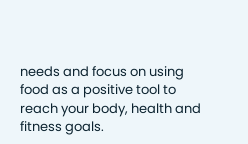needs and focus on using food as a positive tool to reach your body, health and fitness goals.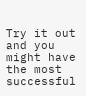Try it out and you might have the most successful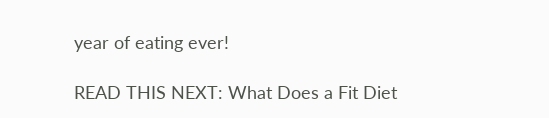year of eating ever!

READ THIS NEXT: What Does a Fit Diet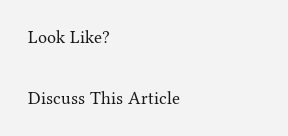Look Like?

Discuss This Article